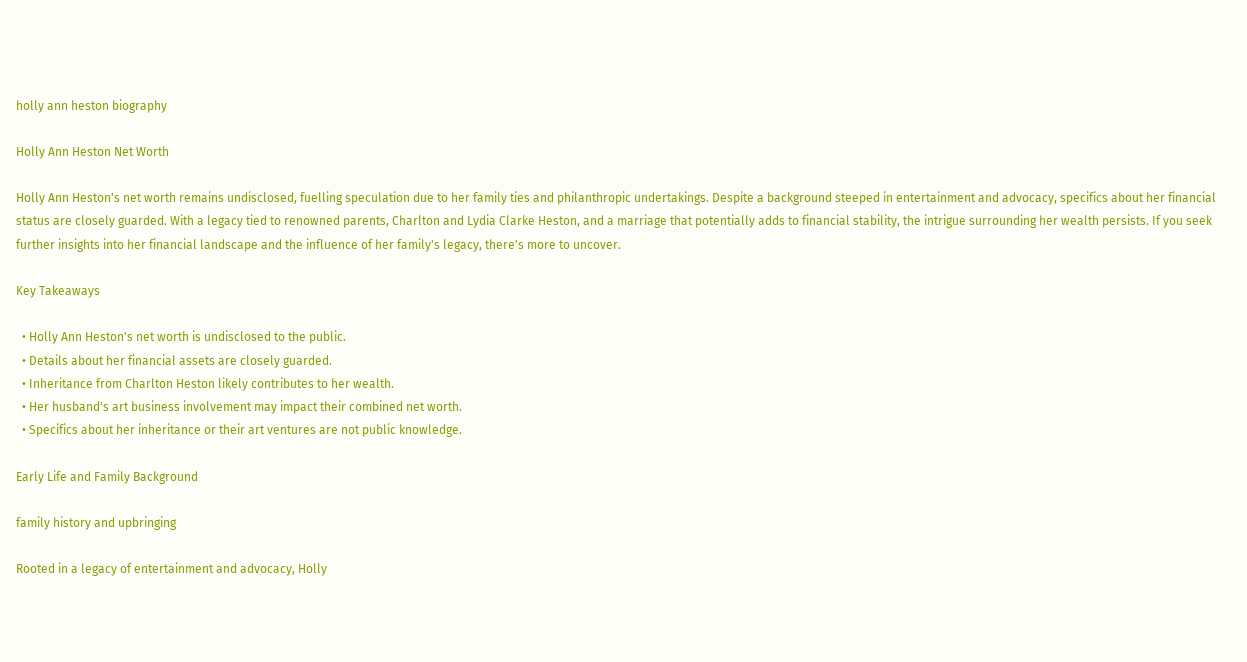holly ann heston biography

Holly Ann Heston Net Worth

Holly Ann Heston's net worth remains undisclosed, fuelling speculation due to her family ties and philanthropic undertakings. Despite a background steeped in entertainment and advocacy, specifics about her financial status are closely guarded. With a legacy tied to renowned parents, Charlton and Lydia Clarke Heston, and a marriage that potentially adds to financial stability, the intrigue surrounding her wealth persists. If you seek further insights into her financial landscape and the influence of her family's legacy, there's more to uncover.

Key Takeaways

  • Holly Ann Heston's net worth is undisclosed to the public.
  • Details about her financial assets are closely guarded.
  • Inheritance from Charlton Heston likely contributes to her wealth.
  • Her husband's art business involvement may impact their combined net worth.
  • Specifics about her inheritance or their art ventures are not public knowledge.

Early Life and Family Background

family history and upbringing

Rooted in a legacy of entertainment and advocacy, Holly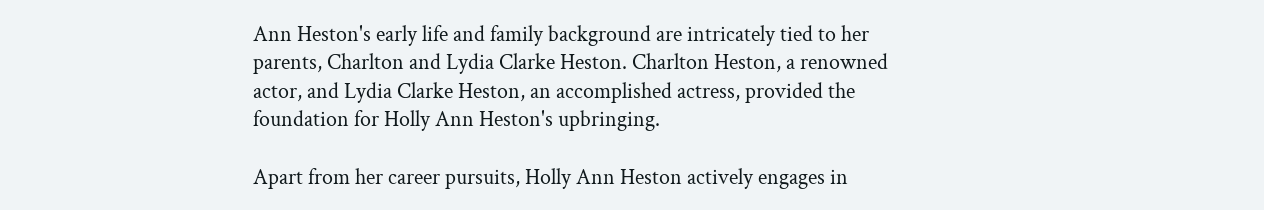Ann Heston's early life and family background are intricately tied to her parents, Charlton and Lydia Clarke Heston. Charlton Heston, a renowned actor, and Lydia Clarke Heston, an accomplished actress, provided the foundation for Holly Ann Heston's upbringing.

Apart from her career pursuits, Holly Ann Heston actively engages in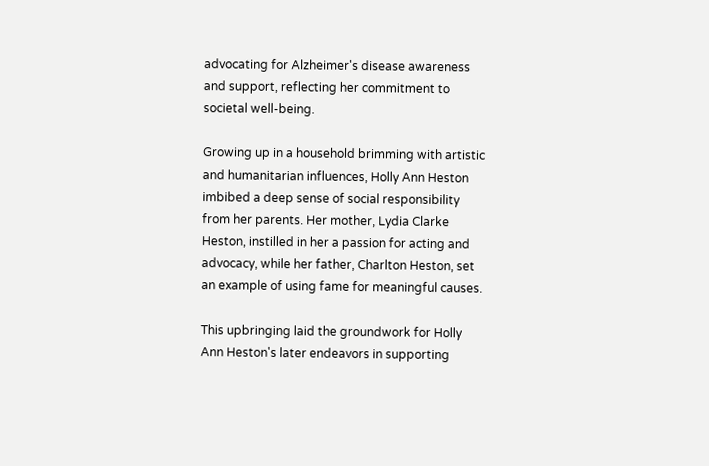advocating for Alzheimer's disease awareness and support, reflecting her commitment to societal well-being.

Growing up in a household brimming with artistic and humanitarian influences, Holly Ann Heston imbibed a deep sense of social responsibility from her parents. Her mother, Lydia Clarke Heston, instilled in her a passion for acting and advocacy, while her father, Charlton Heston, set an example of using fame for meaningful causes.

This upbringing laid the groundwork for Holly Ann Heston's later endeavors in supporting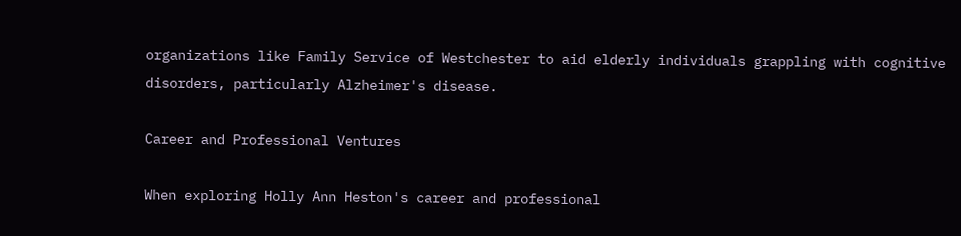organizations like Family Service of Westchester to aid elderly individuals grappling with cognitive disorders, particularly Alzheimer's disease.

Career and Professional Ventures

When exploring Holly Ann Heston's career and professional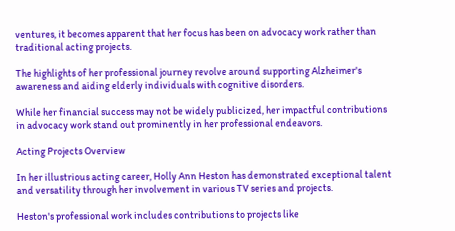ventures, it becomes apparent that her focus has been on advocacy work rather than traditional acting projects.

The highlights of her professional journey revolve around supporting Alzheimer's awareness and aiding elderly individuals with cognitive disorders.

While her financial success may not be widely publicized, her impactful contributions in advocacy work stand out prominently in her professional endeavors.

Acting Projects Overview

In her illustrious acting career, Holly Ann Heston has demonstrated exceptional talent and versatility through her involvement in various TV series and projects.

Heston's professional work includes contributions to projects like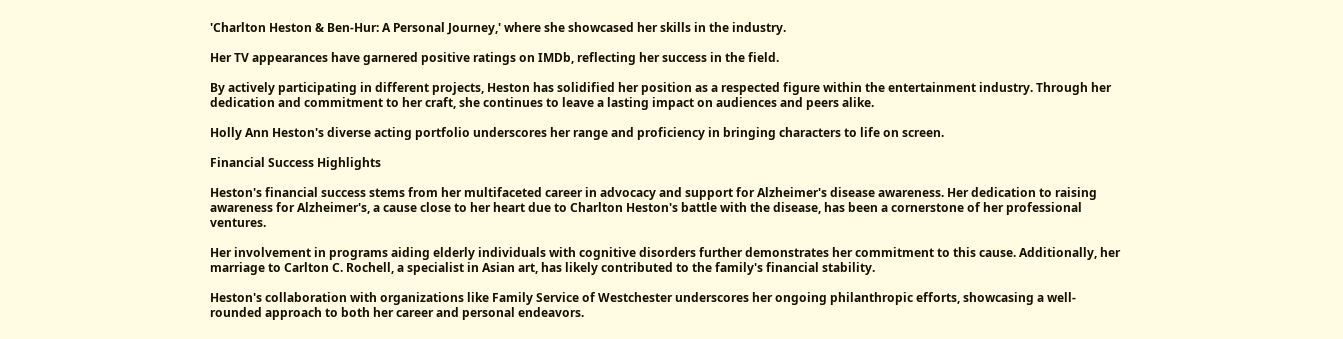'Charlton Heston & Ben-Hur: A Personal Journey,' where she showcased her skills in the industry.

Her TV appearances have garnered positive ratings on IMDb, reflecting her success in the field.

By actively participating in different projects, Heston has solidified her position as a respected figure within the entertainment industry. Through her dedication and commitment to her craft, she continues to leave a lasting impact on audiences and peers alike.

Holly Ann Heston's diverse acting portfolio underscores her range and proficiency in bringing characters to life on screen.

Financial Success Highlights

Heston's financial success stems from her multifaceted career in advocacy and support for Alzheimer's disease awareness. Her dedication to raising awareness for Alzheimer's, a cause close to her heart due to Charlton Heston's battle with the disease, has been a cornerstone of her professional ventures.

Her involvement in programs aiding elderly individuals with cognitive disorders further demonstrates her commitment to this cause. Additionally, her marriage to Carlton C. Rochell, a specialist in Asian art, has likely contributed to the family's financial stability.

Heston's collaboration with organizations like Family Service of Westchester underscores her ongoing philanthropic efforts, showcasing a well-rounded approach to both her career and personal endeavors.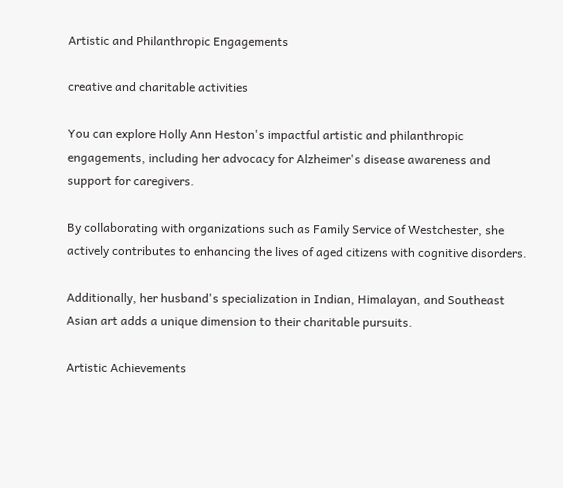Artistic and Philanthropic Engagements

creative and charitable activities

You can explore Holly Ann Heston's impactful artistic and philanthropic engagements, including her advocacy for Alzheimer's disease awareness and support for caregivers.

By collaborating with organizations such as Family Service of Westchester, she actively contributes to enhancing the lives of aged citizens with cognitive disorders.

Additionally, her husband's specialization in Indian, Himalayan, and Southeast Asian art adds a unique dimension to their charitable pursuits.

Artistic Achievements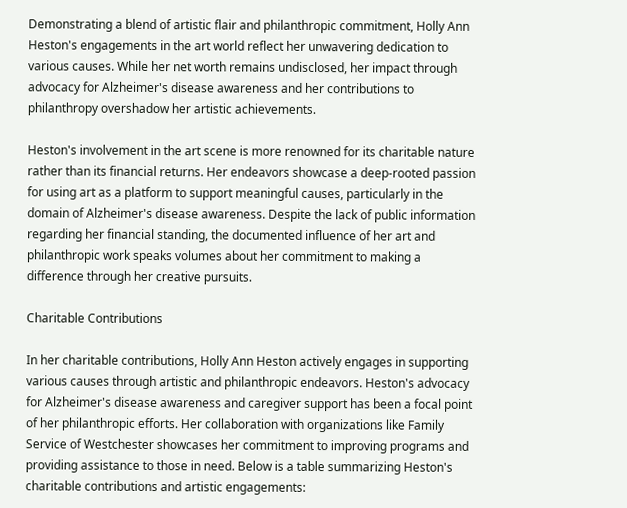Demonstrating a blend of artistic flair and philanthropic commitment, Holly Ann Heston's engagements in the art world reflect her unwavering dedication to various causes. While her net worth remains undisclosed, her impact through advocacy for Alzheimer's disease awareness and her contributions to philanthropy overshadow her artistic achievements.

Heston's involvement in the art scene is more renowned for its charitable nature rather than its financial returns. Her endeavors showcase a deep-rooted passion for using art as a platform to support meaningful causes, particularly in the domain of Alzheimer's disease awareness. Despite the lack of public information regarding her financial standing, the documented influence of her art and philanthropic work speaks volumes about her commitment to making a difference through her creative pursuits.

Charitable Contributions

In her charitable contributions, Holly Ann Heston actively engages in supporting various causes through artistic and philanthropic endeavors. Heston's advocacy for Alzheimer's disease awareness and caregiver support has been a focal point of her philanthropic efforts. Her collaboration with organizations like Family Service of Westchester showcases her commitment to improving programs and providing assistance to those in need. Below is a table summarizing Heston's charitable contributions and artistic engagements: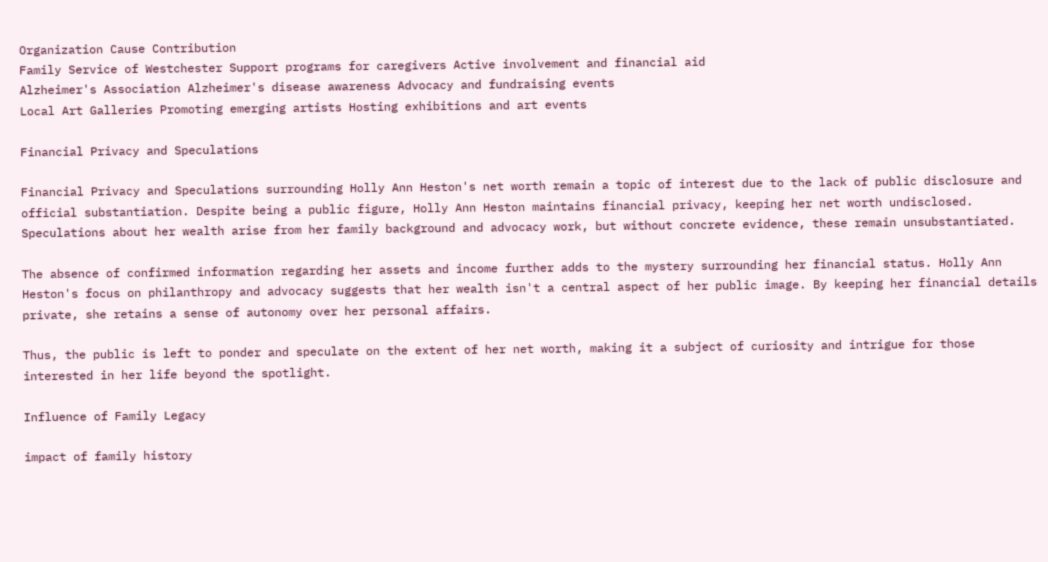Organization Cause Contribution
Family Service of Westchester Support programs for caregivers Active involvement and financial aid
Alzheimer's Association Alzheimer's disease awareness Advocacy and fundraising events
Local Art Galleries Promoting emerging artists Hosting exhibitions and art events

Financial Privacy and Speculations

Financial Privacy and Speculations surrounding Holly Ann Heston's net worth remain a topic of interest due to the lack of public disclosure and official substantiation. Despite being a public figure, Holly Ann Heston maintains financial privacy, keeping her net worth undisclosed. Speculations about her wealth arise from her family background and advocacy work, but without concrete evidence, these remain unsubstantiated.

The absence of confirmed information regarding her assets and income further adds to the mystery surrounding her financial status. Holly Ann Heston's focus on philanthropy and advocacy suggests that her wealth isn't a central aspect of her public image. By keeping her financial details private, she retains a sense of autonomy over her personal affairs.

Thus, the public is left to ponder and speculate on the extent of her net worth, making it a subject of curiosity and intrigue for those interested in her life beyond the spotlight.

Influence of Family Legacy

impact of family history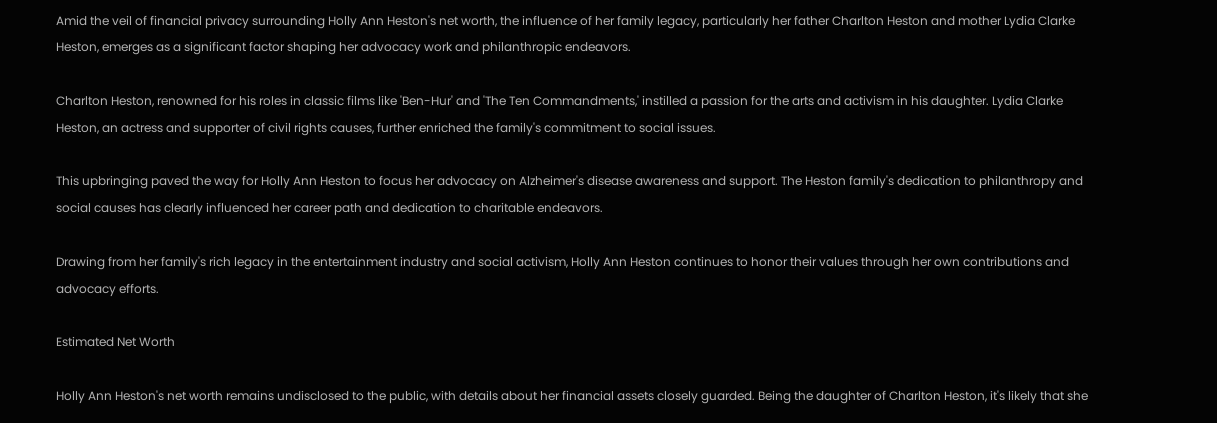Amid the veil of financial privacy surrounding Holly Ann Heston's net worth, the influence of her family legacy, particularly her father Charlton Heston and mother Lydia Clarke Heston, emerges as a significant factor shaping her advocacy work and philanthropic endeavors.

Charlton Heston, renowned for his roles in classic films like 'Ben-Hur' and 'The Ten Commandments,' instilled a passion for the arts and activism in his daughter. Lydia Clarke Heston, an actress and supporter of civil rights causes, further enriched the family's commitment to social issues.

This upbringing paved the way for Holly Ann Heston to focus her advocacy on Alzheimer's disease awareness and support. The Heston family's dedication to philanthropy and social causes has clearly influenced her career path and dedication to charitable endeavors.

Drawing from her family's rich legacy in the entertainment industry and social activism, Holly Ann Heston continues to honor their values through her own contributions and advocacy efforts.

Estimated Net Worth

Holly Ann Heston's net worth remains undisclosed to the public, with details about her financial assets closely guarded. Being the daughter of Charlton Heston, it's likely that she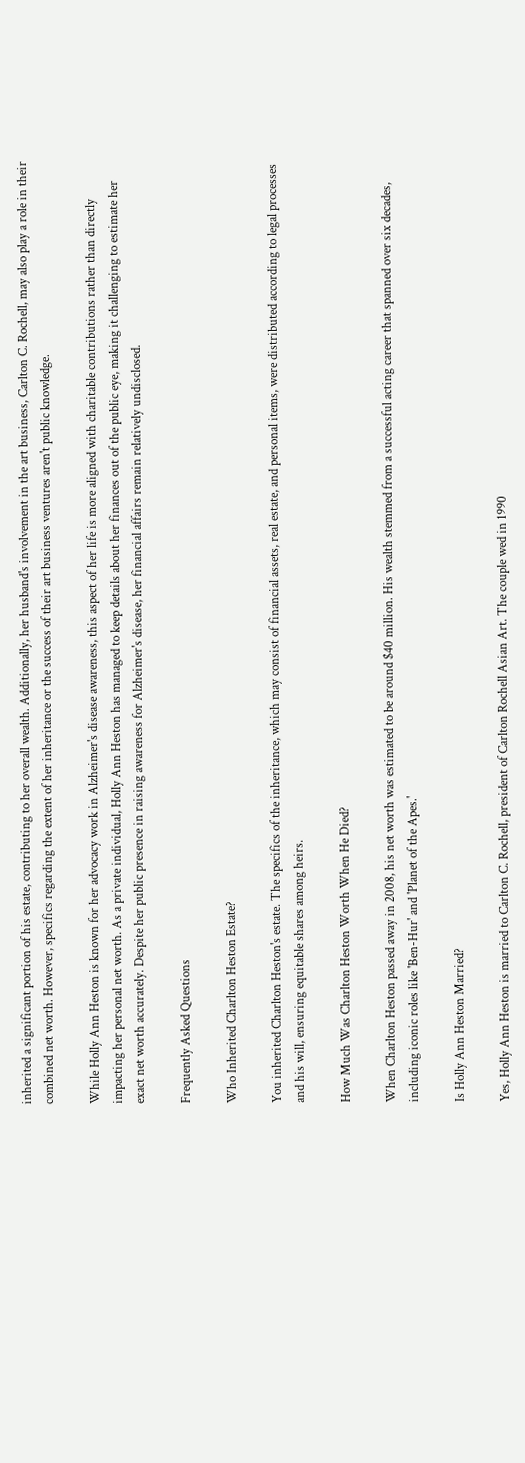inherited a significant portion of his estate, contributing to her overall wealth. Additionally, her husband's involvement in the art business, Carlton C. Rochell, may also play a role in their combined net worth. However, specifics regarding the extent of her inheritance or the success of their art business ventures aren't public knowledge.

While Holly Ann Heston is known for her advocacy work in Alzheimer's disease awareness, this aspect of her life is more aligned with charitable contributions rather than directly impacting her personal net worth. As a private individual, Holly Ann Heston has managed to keep details about her finances out of the public eye, making it challenging to estimate her exact net worth accurately. Despite her public presence in raising awareness for Alzheimer's disease, her financial affairs remain relatively undisclosed.

Frequently Asked Questions

Who Inherited Charlton Heston Estate?

You inherited Charlton Heston's estate. The specifics of the inheritance, which may consist of financial assets, real estate, and personal items, were distributed according to legal processes and his will, ensuring equitable shares among heirs.

How Much Was Charlton Heston Worth When He Died?

When Charlton Heston passed away in 2008, his net worth was estimated to be around $40 million. His wealth stemmed from a successful acting career that spanned over six decades, including iconic roles like 'Ben-Hur' and 'Planet of the Apes.'

Is Holly Ann Heston Married?

Yes, Holly Ann Heston is married to Carlton C. Rochell, president of Carlton Rochell Asian Art. The couple wed in 1990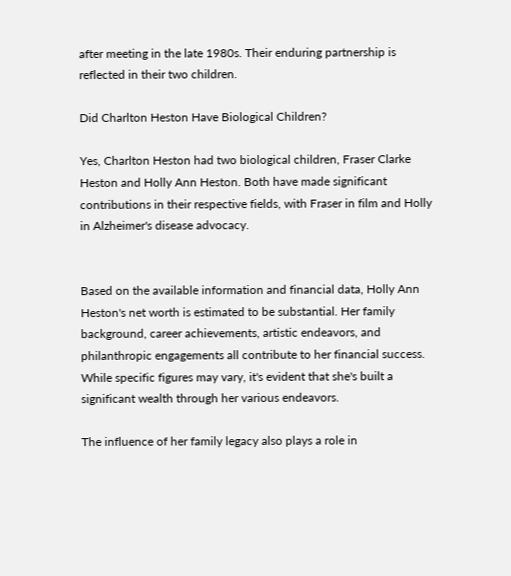after meeting in the late 1980s. Their enduring partnership is reflected in their two children.

Did Charlton Heston Have Biological Children?

Yes, Charlton Heston had two biological children, Fraser Clarke Heston and Holly Ann Heston. Both have made significant contributions in their respective fields, with Fraser in film and Holly in Alzheimer's disease advocacy.


Based on the available information and financial data, Holly Ann Heston's net worth is estimated to be substantial. Her family background, career achievements, artistic endeavors, and philanthropic engagements all contribute to her financial success. While specific figures may vary, it's evident that she's built a significant wealth through her various endeavors.

The influence of her family legacy also plays a role in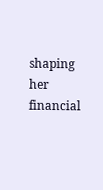shaping her financial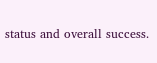status and overall success.